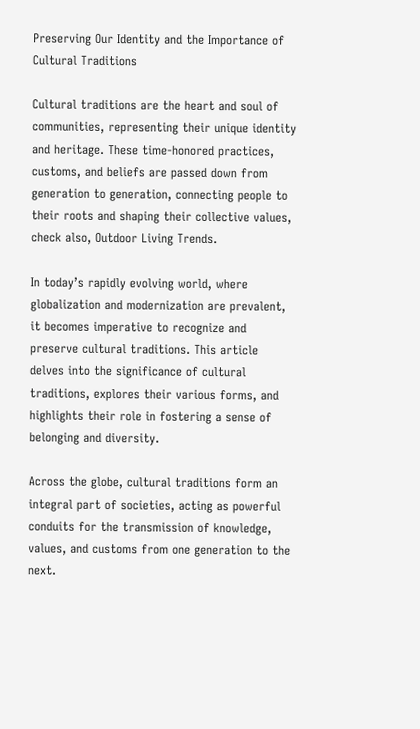Preserving Our Identity and the Importance of Cultural Traditions

Cultural traditions are the heart and soul of communities, representing their unique identity and heritage. These time-honored practices, customs, and beliefs are passed down from generation to generation, connecting people to their roots and shaping their collective values, check also, Outdoor Living Trends.

In today’s rapidly evolving world, where globalization and modernization are prevalent, it becomes imperative to recognize and preserve cultural traditions. This article delves into the significance of cultural traditions, explores their various forms, and highlights their role in fostering a sense of belonging and diversity.

Across the globe, cultural traditions form an integral part of societies, acting as powerful conduits for the transmission of knowledge, values, and customs from one generation to the next.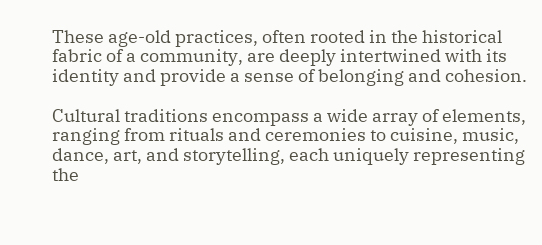These age-old practices, often rooted in the historical fabric of a community, are deeply intertwined with its identity and provide a sense of belonging and cohesion.

Cultural traditions encompass a wide array of elements, ranging from rituals and ceremonies to cuisine, music, dance, art, and storytelling, each uniquely representing the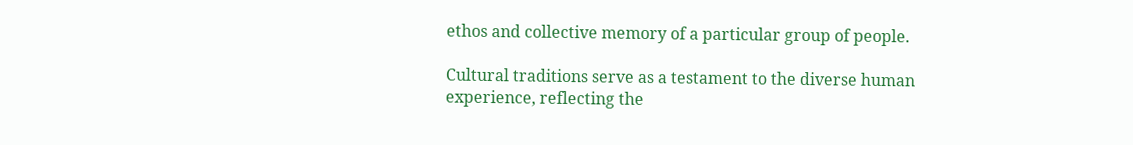ethos and collective memory of a particular group of people.

Cultural traditions serve as a testament to the diverse human experience, reflecting the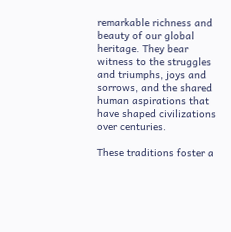remarkable richness and beauty of our global heritage. They bear witness to the struggles and triumphs, joys and sorrows, and the shared human aspirations that have shaped civilizations over centuries.

These traditions foster a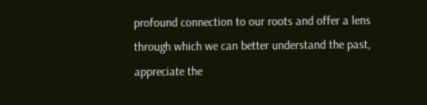profound connection to our roots and offer a lens through which we can better understand the past, appreciate the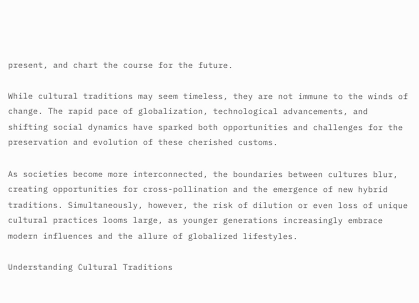present, and chart the course for the future.

While cultural traditions may seem timeless, they are not immune to the winds of change. The rapid pace of globalization, technological advancements, and shifting social dynamics have sparked both opportunities and challenges for the preservation and evolution of these cherished customs.

As societies become more interconnected, the boundaries between cultures blur, creating opportunities for cross-pollination and the emergence of new hybrid traditions. Simultaneously, however, the risk of dilution or even loss of unique cultural practices looms large, as younger generations increasingly embrace modern influences and the allure of globalized lifestyles.

Understanding Cultural Traditions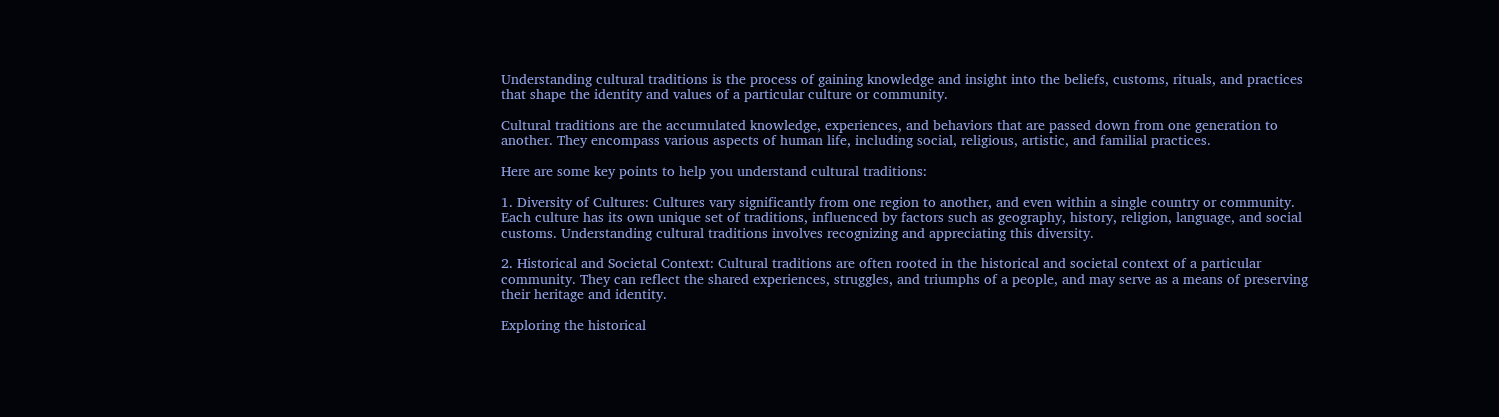Understanding cultural traditions is the process of gaining knowledge and insight into the beliefs, customs, rituals, and practices that shape the identity and values of a particular culture or community.

Cultural traditions are the accumulated knowledge, experiences, and behaviors that are passed down from one generation to another. They encompass various aspects of human life, including social, religious, artistic, and familial practices.

Here are some key points to help you understand cultural traditions:

1. Diversity of Cultures: Cultures vary significantly from one region to another, and even within a single country or community. Each culture has its own unique set of traditions, influenced by factors such as geography, history, religion, language, and social customs. Understanding cultural traditions involves recognizing and appreciating this diversity.

2. Historical and Societal Context: Cultural traditions are often rooted in the historical and societal context of a particular community. They can reflect the shared experiences, struggles, and triumphs of a people, and may serve as a means of preserving their heritage and identity.

Exploring the historical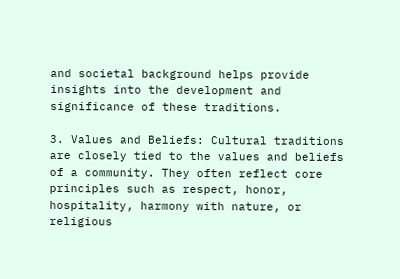and societal background helps provide insights into the development and significance of these traditions.

3. Values and Beliefs: Cultural traditions are closely tied to the values and beliefs of a community. They often reflect core principles such as respect, honor, hospitality, harmony with nature, or religious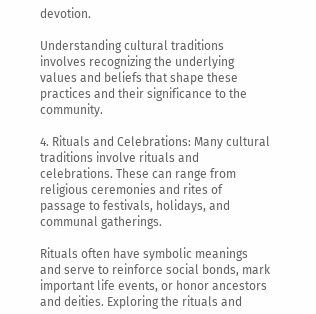devotion.

Understanding cultural traditions involves recognizing the underlying values and beliefs that shape these practices and their significance to the community.

4. Rituals and Celebrations: Many cultural traditions involve rituals and celebrations. These can range from religious ceremonies and rites of passage to festivals, holidays, and communal gatherings.

Rituals often have symbolic meanings and serve to reinforce social bonds, mark important life events, or honor ancestors and deities. Exploring the rituals and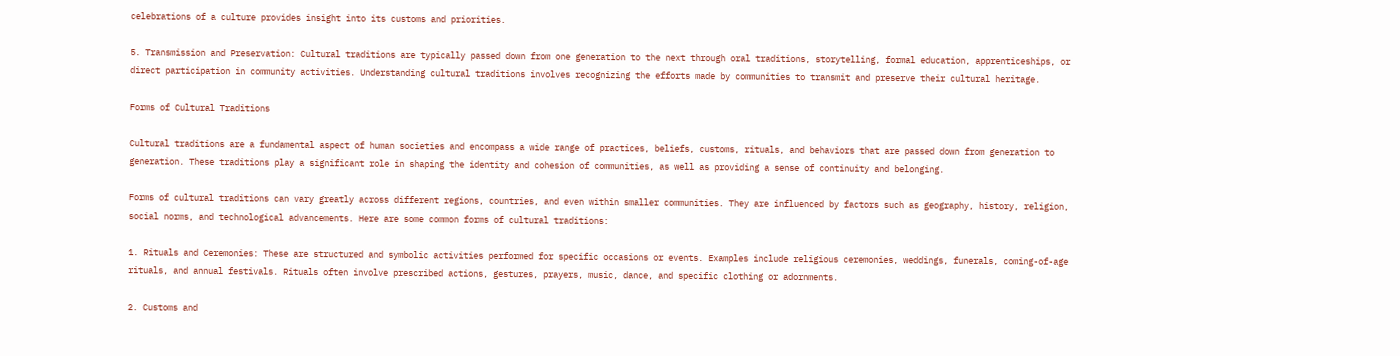celebrations of a culture provides insight into its customs and priorities.

5. Transmission and Preservation: Cultural traditions are typically passed down from one generation to the next through oral traditions, storytelling, formal education, apprenticeships, or direct participation in community activities. Understanding cultural traditions involves recognizing the efforts made by communities to transmit and preserve their cultural heritage.

Forms of Cultural Traditions

Cultural traditions are a fundamental aspect of human societies and encompass a wide range of practices, beliefs, customs, rituals, and behaviors that are passed down from generation to generation. These traditions play a significant role in shaping the identity and cohesion of communities, as well as providing a sense of continuity and belonging.

Forms of cultural traditions can vary greatly across different regions, countries, and even within smaller communities. They are influenced by factors such as geography, history, religion, social norms, and technological advancements. Here are some common forms of cultural traditions:

1. Rituals and Ceremonies: These are structured and symbolic activities performed for specific occasions or events. Examples include religious ceremonies, weddings, funerals, coming-of-age rituals, and annual festivals. Rituals often involve prescribed actions, gestures, prayers, music, dance, and specific clothing or adornments.

2. Customs and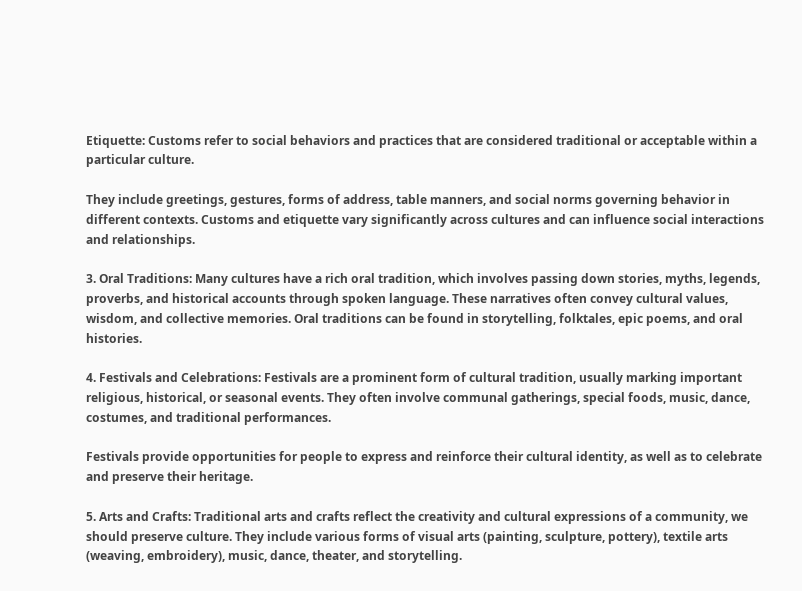Etiquette: Customs refer to social behaviors and practices that are considered traditional or acceptable within a particular culture.

They include greetings, gestures, forms of address, table manners, and social norms governing behavior in different contexts. Customs and etiquette vary significantly across cultures and can influence social interactions and relationships.

3. Oral Traditions: Many cultures have a rich oral tradition, which involves passing down stories, myths, legends, proverbs, and historical accounts through spoken language. These narratives often convey cultural values, wisdom, and collective memories. Oral traditions can be found in storytelling, folktales, epic poems, and oral histories.

4. Festivals and Celebrations: Festivals are a prominent form of cultural tradition, usually marking important religious, historical, or seasonal events. They often involve communal gatherings, special foods, music, dance, costumes, and traditional performances.

Festivals provide opportunities for people to express and reinforce their cultural identity, as well as to celebrate and preserve their heritage.

5. Arts and Crafts: Traditional arts and crafts reflect the creativity and cultural expressions of a community, we should preserve culture. They include various forms of visual arts (painting, sculpture, pottery), textile arts (weaving, embroidery), music, dance, theater, and storytelling.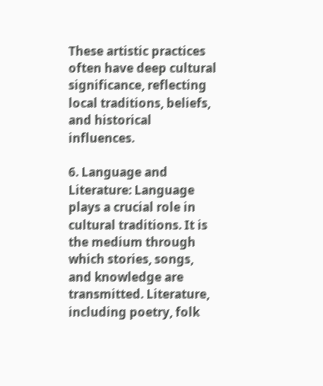These artistic practices often have deep cultural significance, reflecting local traditions, beliefs, and historical influences.

6. Language and Literature: Language plays a crucial role in cultural traditions. It is the medium through which stories, songs, and knowledge are transmitted. Literature, including poetry, folk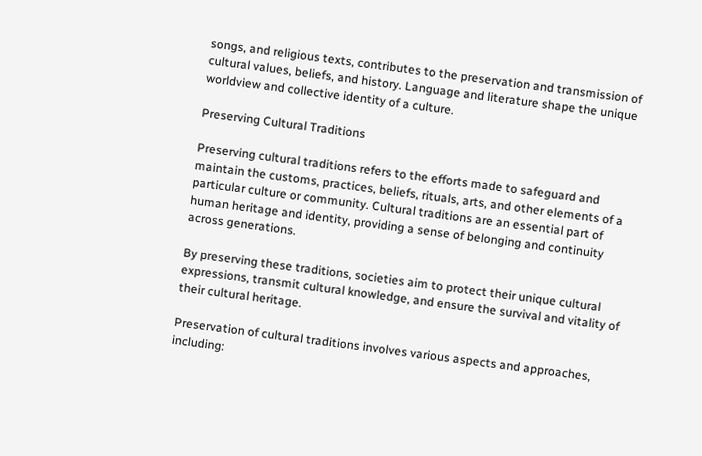songs, and religious texts, contributes to the preservation and transmission of cultural values, beliefs, and history. Language and literature shape the unique worldview and collective identity of a culture.

Preserving Cultural Traditions

Preserving cultural traditions refers to the efforts made to safeguard and maintain the customs, practices, beliefs, rituals, arts, and other elements of a particular culture or community. Cultural traditions are an essential part of human heritage and identity, providing a sense of belonging and continuity across generations.

By preserving these traditions, societies aim to protect their unique cultural expressions, transmit cultural knowledge, and ensure the survival and vitality of their cultural heritage.

Preservation of cultural traditions involves various aspects and approaches, including: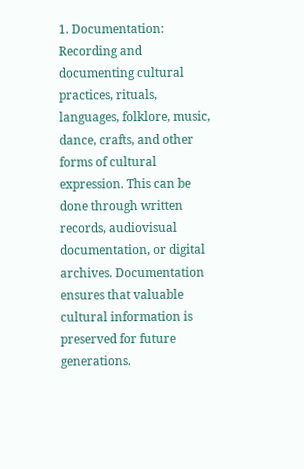1. Documentation: Recording and documenting cultural practices, rituals, languages, folklore, music, dance, crafts, and other forms of cultural expression. This can be done through written records, audiovisual documentation, or digital archives. Documentation ensures that valuable cultural information is preserved for future generations.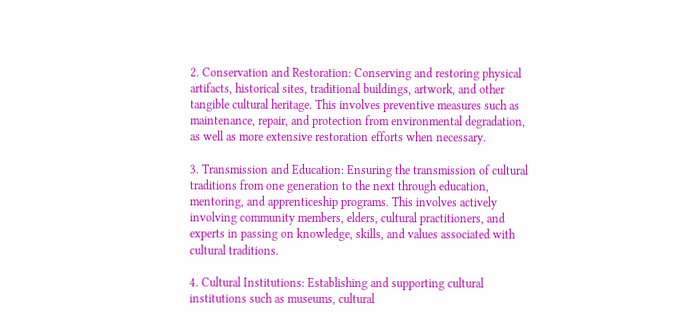2. Conservation and Restoration: Conserving and restoring physical artifacts, historical sites, traditional buildings, artwork, and other tangible cultural heritage. This involves preventive measures such as maintenance, repair, and protection from environmental degradation, as well as more extensive restoration efforts when necessary.

3. Transmission and Education: Ensuring the transmission of cultural traditions from one generation to the next through education, mentoring, and apprenticeship programs. This involves actively involving community members, elders, cultural practitioners, and experts in passing on knowledge, skills, and values associated with cultural traditions.

4. Cultural Institutions: Establishing and supporting cultural institutions such as museums, cultural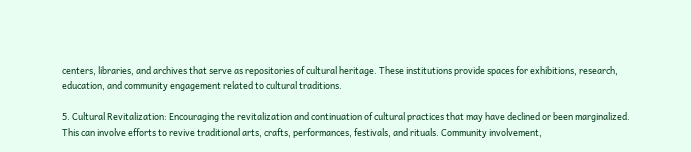centers, libraries, and archives that serve as repositories of cultural heritage. These institutions provide spaces for exhibitions, research, education, and community engagement related to cultural traditions.

5. Cultural Revitalization: Encouraging the revitalization and continuation of cultural practices that may have declined or been marginalized. This can involve efforts to revive traditional arts, crafts, performances, festivals, and rituals. Community involvement,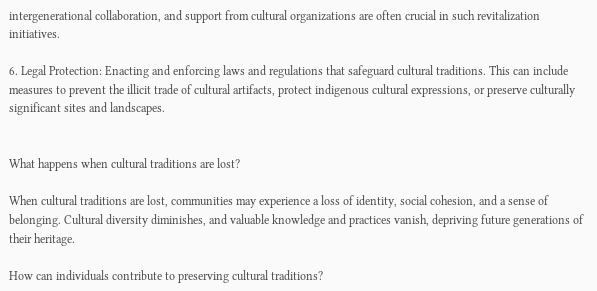intergenerational collaboration, and support from cultural organizations are often crucial in such revitalization initiatives.

6. Legal Protection: Enacting and enforcing laws and regulations that safeguard cultural traditions. This can include measures to prevent the illicit trade of cultural artifacts, protect indigenous cultural expressions, or preserve culturally significant sites and landscapes.


What happens when cultural traditions are lost?

When cultural traditions are lost, communities may experience a loss of identity, social cohesion, and a sense of belonging. Cultural diversity diminishes, and valuable knowledge and practices vanish, depriving future generations of their heritage.

How can individuals contribute to preserving cultural traditions?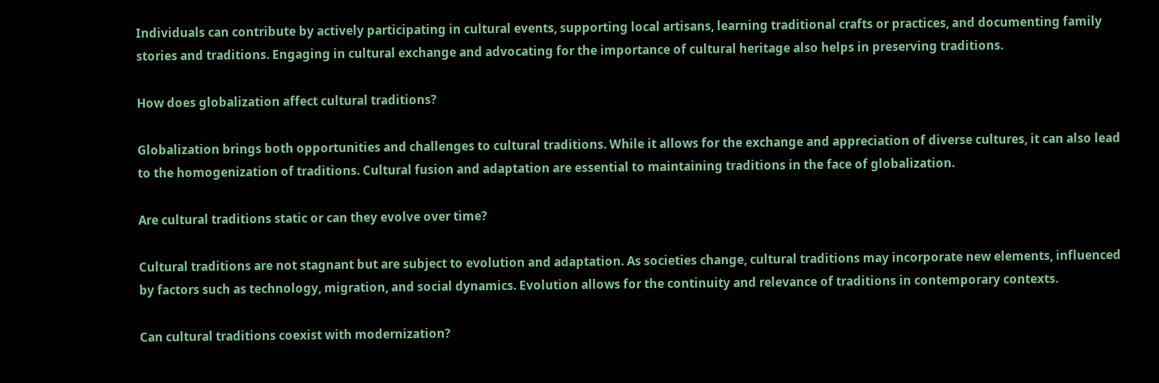Individuals can contribute by actively participating in cultural events, supporting local artisans, learning traditional crafts or practices, and documenting family stories and traditions. Engaging in cultural exchange and advocating for the importance of cultural heritage also helps in preserving traditions.

How does globalization affect cultural traditions?

Globalization brings both opportunities and challenges to cultural traditions. While it allows for the exchange and appreciation of diverse cultures, it can also lead to the homogenization of traditions. Cultural fusion and adaptation are essential to maintaining traditions in the face of globalization.

Are cultural traditions static or can they evolve over time?

Cultural traditions are not stagnant but are subject to evolution and adaptation. As societies change, cultural traditions may incorporate new elements, influenced by factors such as technology, migration, and social dynamics. Evolution allows for the continuity and relevance of traditions in contemporary contexts.

Can cultural traditions coexist with modernization?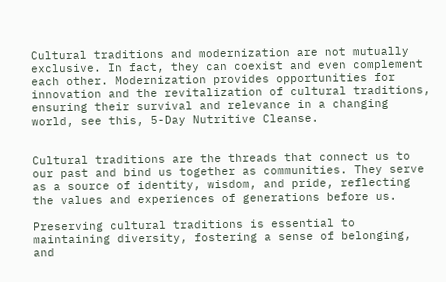Cultural traditions and modernization are not mutually exclusive. In fact, they can coexist and even complement each other. Modernization provides opportunities for innovation and the revitalization of cultural traditions, ensuring their survival and relevance in a changing world, see this, 5-Day Nutritive Cleanse.


Cultural traditions are the threads that connect us to our past and bind us together as communities. They serve as a source of identity, wisdom, and pride, reflecting the values and experiences of generations before us.

Preserving cultural traditions is essential to maintaining diversity, fostering a sense of belonging, and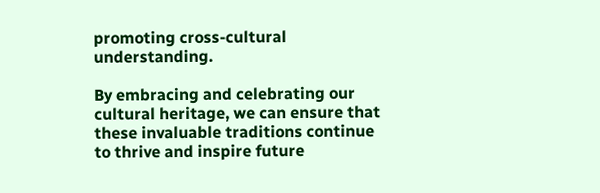promoting cross-cultural understanding.

By embracing and celebrating our cultural heritage, we can ensure that these invaluable traditions continue to thrive and inspire future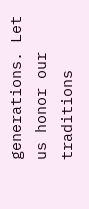generations. Let us honor our traditions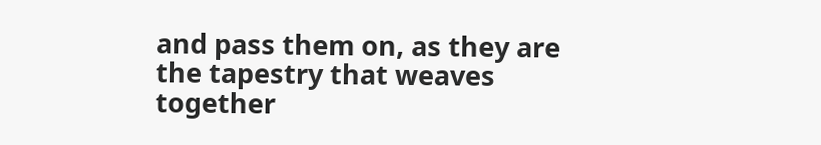and pass them on, as they are the tapestry that weaves together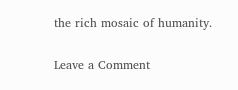the rich mosaic of humanity.

Leave a Comment